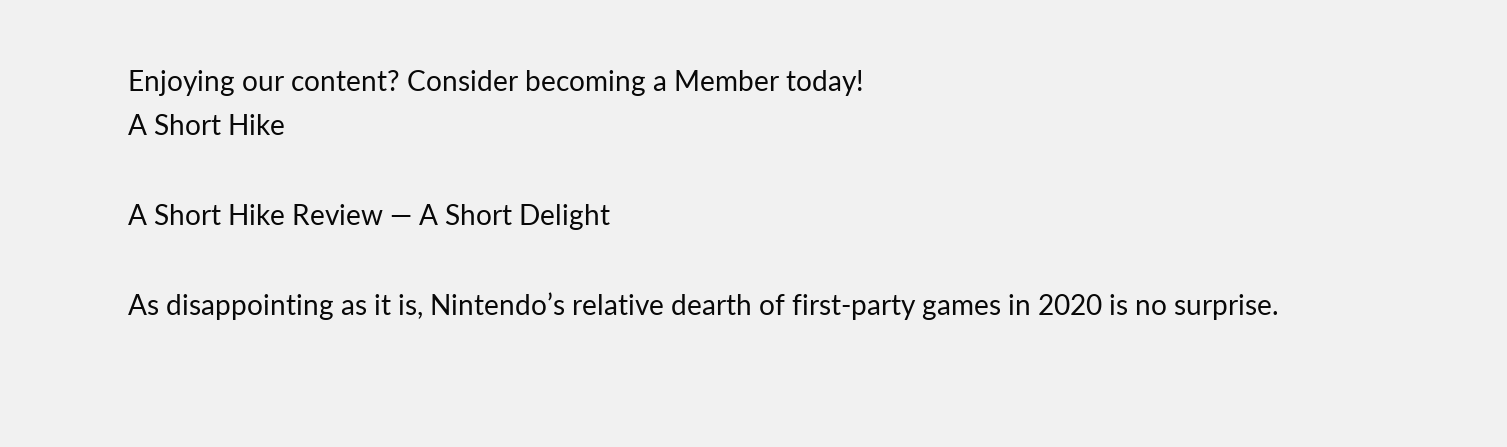Enjoying our content? Consider becoming a Member today!
A Short Hike

A Short Hike Review — A Short Delight

As disappointing as it is, Nintendo’s relative dearth of first-party games in 2020 is no surprise.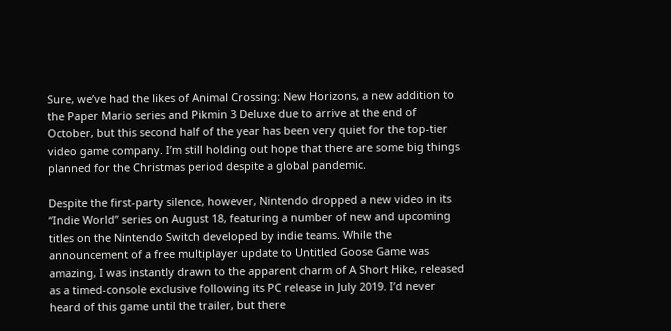Sure, we’ve had the likes of Animal Crossing: New Horizons, a new addition to the Paper Mario series and Pikmin 3 Deluxe due to arrive at the end of October, but this second half of the year has been very quiet for the top-tier video game company. I’m still holding out hope that there are some big things planned for the Christmas period despite a global pandemic.

Despite the first-party silence, however, Nintendo dropped a new video in its “Indie World” series on August 18, featuring a number of new and upcoming titles on the Nintendo Switch developed by indie teams. While the announcement of a free multiplayer update to Untitled Goose Game was amazing, I was instantly drawn to the apparent charm of A Short Hike, released as a timed-console exclusive following its PC release in July 2019. I’d never heard of this game until the trailer, but there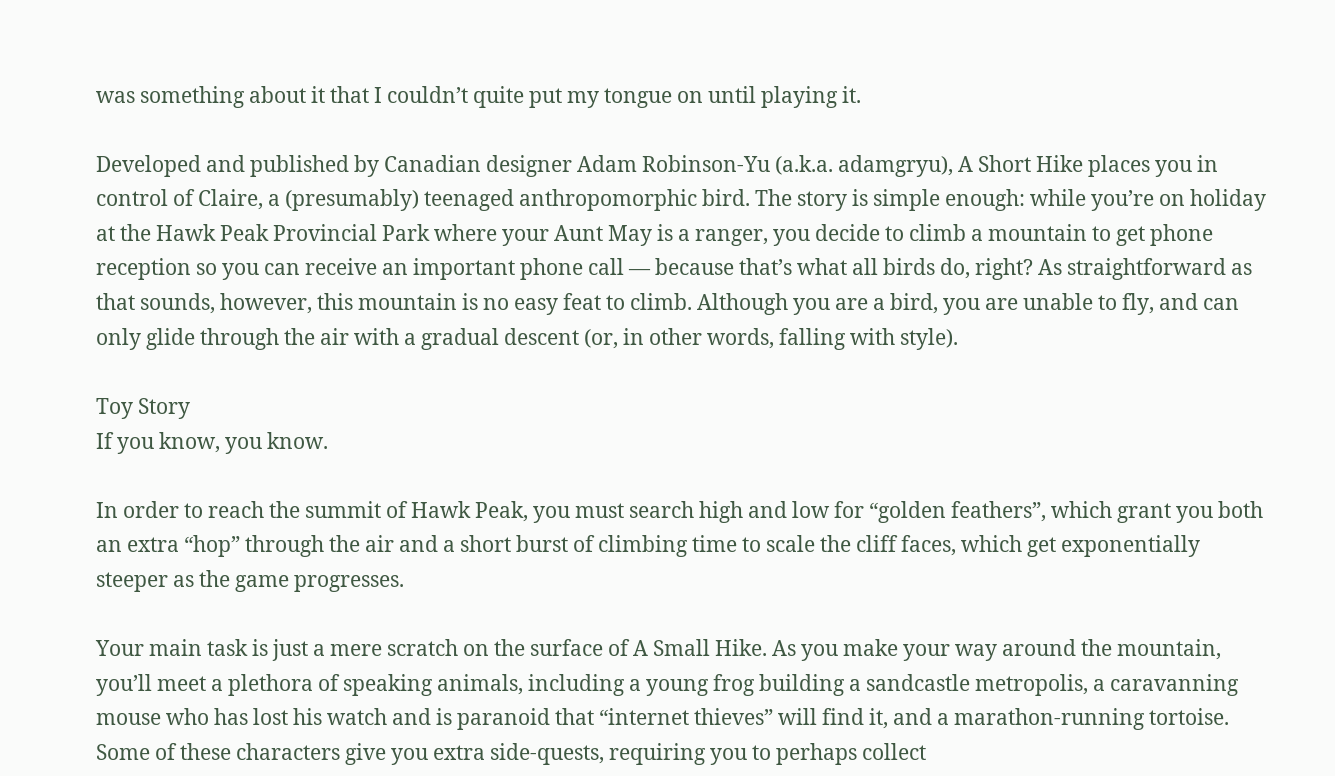was something about it that I couldn’t quite put my tongue on until playing it.

Developed and published by Canadian designer Adam Robinson-Yu (a.k.a. adamgryu), A Short Hike places you in control of Claire, a (presumably) teenaged anthropomorphic bird. The story is simple enough: while you’re on holiday at the Hawk Peak Provincial Park where your Aunt May is a ranger, you decide to climb a mountain to get phone reception so you can receive an important phone call — because that’s what all birds do, right? As straightforward as that sounds, however, this mountain is no easy feat to climb. Although you are a bird, you are unable to fly, and can only glide through the air with a gradual descent (or, in other words, falling with style).

Toy Story
If you know, you know.

In order to reach the summit of Hawk Peak, you must search high and low for “golden feathers”, which grant you both an extra “hop” through the air and a short burst of climbing time to scale the cliff faces, which get exponentially steeper as the game progresses.

Your main task is just a mere scratch on the surface of A Small Hike. As you make your way around the mountain, you’ll meet a plethora of speaking animals, including a young frog building a sandcastle metropolis, a caravanning mouse who has lost his watch and is paranoid that “internet thieves” will find it, and a marathon-running tortoise. Some of these characters give you extra side-quests, requiring you to perhaps collect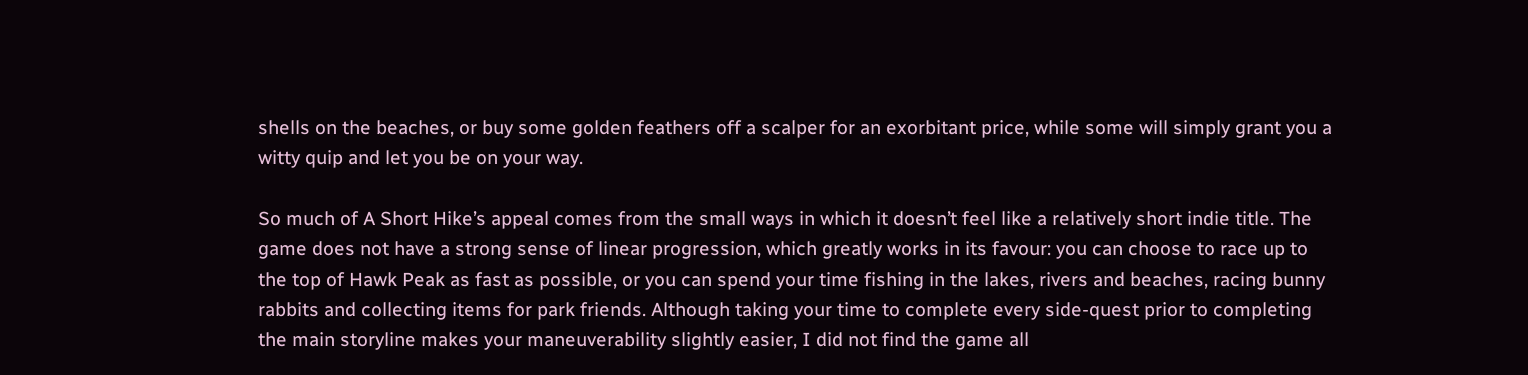shells on the beaches, or buy some golden feathers off a scalper for an exorbitant price, while some will simply grant you a witty quip and let you be on your way.

So much of A Short Hike’s appeal comes from the small ways in which it doesn’t feel like a relatively short indie title. The game does not have a strong sense of linear progression, which greatly works in its favour: you can choose to race up to the top of Hawk Peak as fast as possible, or you can spend your time fishing in the lakes, rivers and beaches, racing bunny rabbits and collecting items for park friends. Although taking your time to complete every side-quest prior to completing the main storyline makes your maneuverability slightly easier, I did not find the game all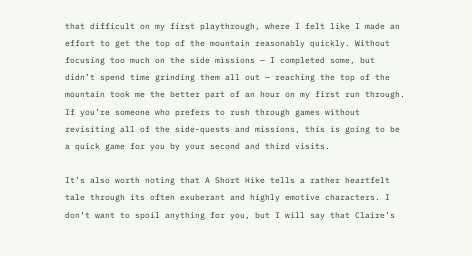that difficult on my first playthrough, where I felt like I made an effort to get the top of the mountain reasonably quickly. Without focusing too much on the side missions — I completed some, but didn’t spend time grinding them all out — reaching the top of the mountain took me the better part of an hour on my first run through. If you’re someone who prefers to rush through games without revisiting all of the side-quests and missions, this is going to be a quick game for you by your second and third visits.

It’s also worth noting that A Short Hike tells a rather heartfelt tale through its often exuberant and highly emotive characters. I don’t want to spoil anything for you, but I will say that Claire’s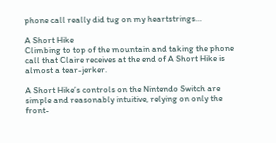phone call really did tug on my heartstrings…

A Short Hike
Climbing to top of the mountain and taking the phone call that Claire receives at the end of A Short Hike is almost a tear-jerker.

A Short Hike’s controls on the Nintendo Switch are simple and reasonably intuitive, relying on only the front-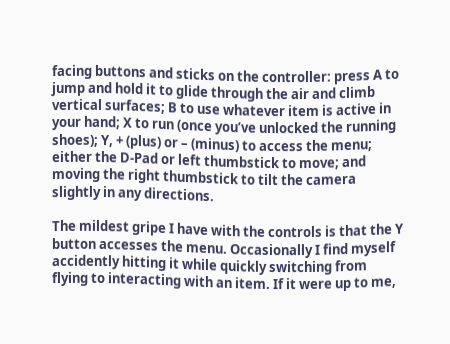facing buttons and sticks on the controller: press A to jump and hold it to glide through the air and climb vertical surfaces; B to use whatever item is active in your hand; X to run (once you’ve unlocked the running shoes); Y, + (plus) or – (minus) to access the menu; either the D-Pad or left thumbstick to move; and moving the right thumbstick to tilt the camera slightly in any directions.

The mildest gripe I have with the controls is that the Y button accesses the menu. Occasionally I find myself accidently hitting it while quickly switching from flying to interacting with an item. If it were up to me,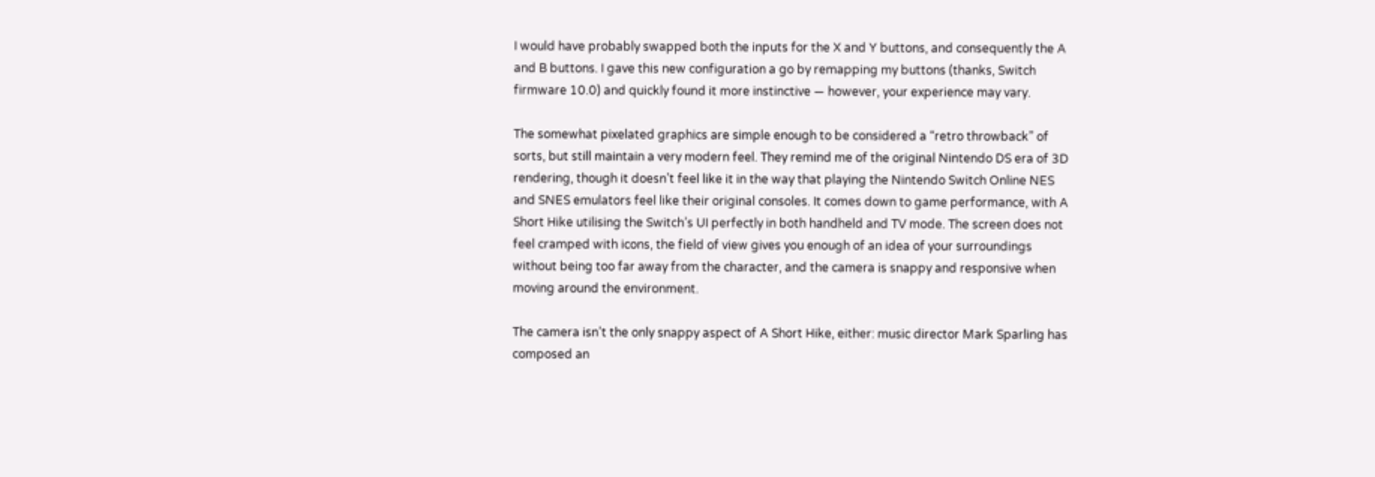I would have probably swapped both the inputs for the X and Y buttons, and consequently the A and B buttons. I gave this new configuration a go by remapping my buttons (thanks, Switch firmware 10.0) and quickly found it more instinctive — however, your experience may vary.

The somewhat pixelated graphics are simple enough to be considered a “retro throwback” of sorts, but still maintain a very modern feel. They remind me of the original Nintendo DS era of 3D rendering, though it doesn’t feel like it in the way that playing the Nintendo Switch Online NES and SNES emulators feel like their original consoles. It comes down to game performance, with A Short Hike utilising the Switch’s UI perfectly in both handheld and TV mode. The screen does not feel cramped with icons, the field of view gives you enough of an idea of your surroundings without being too far away from the character, and the camera is snappy and responsive when moving around the environment.

The camera isn’t the only snappy aspect of A Short Hike, either: music director Mark Sparling has composed an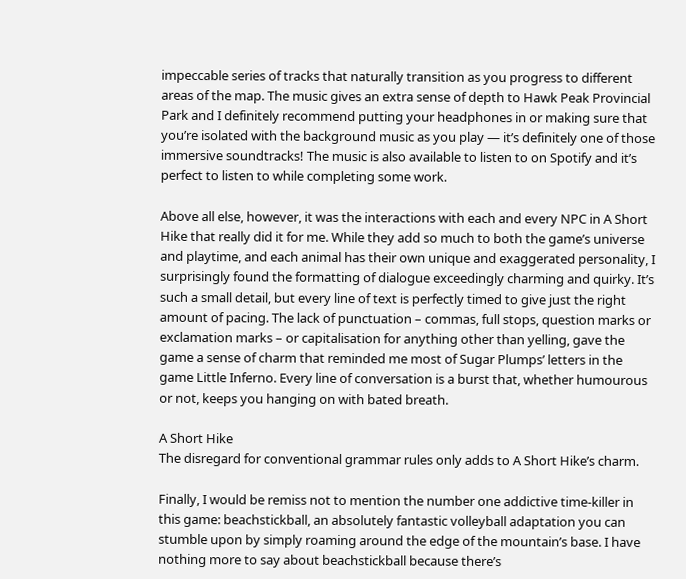impeccable series of tracks that naturally transition as you progress to different areas of the map. The music gives an extra sense of depth to Hawk Peak Provincial Park and I definitely recommend putting your headphones in or making sure that you’re isolated with the background music as you play — it’s definitely one of those immersive soundtracks! The music is also available to listen to on Spotify and it’s perfect to listen to while completing some work.

Above all else, however, it was the interactions with each and every NPC in A Short Hike that really did it for me. While they add so much to both the game’s universe and playtime, and each animal has their own unique and exaggerated personality, I surprisingly found the formatting of dialogue exceedingly charming and quirky. It’s such a small detail, but every line of text is perfectly timed to give just the right amount of pacing. The lack of punctuation – commas, full stops, question marks or exclamation marks – or capitalisation for anything other than yelling, gave the game a sense of charm that reminded me most of Sugar Plumps’ letters in the game Little Inferno. Every line of conversation is a burst that, whether humourous or not, keeps you hanging on with bated breath.

A Short Hike
The disregard for conventional grammar rules only adds to A Short Hike’s charm.

Finally, I would be remiss not to mention the number one addictive time-killer in this game: beachstickball, an absolutely fantastic volleyball adaptation you can stumble upon by simply roaming around the edge of the mountain’s base. I have nothing more to say about beachstickball because there’s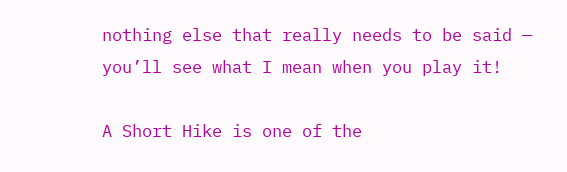nothing else that really needs to be said — you’ll see what I mean when you play it!

A Short Hike is one of the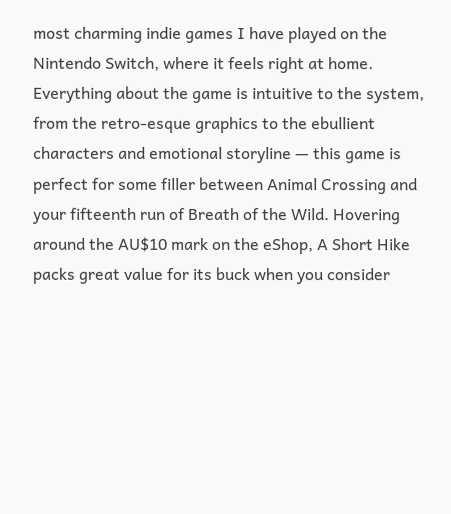most charming indie games I have played on the Nintendo Switch, where it feels right at home. Everything about the game is intuitive to the system, from the retro-esque graphics to the ebullient characters and emotional storyline — this game is perfect for some filler between Animal Crossing and your fifteenth run of Breath of the Wild. Hovering around the AU$10 mark on the eShop, A Short Hike packs great value for its buck when you consider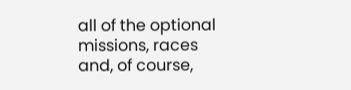all of the optional missions, races and, of course,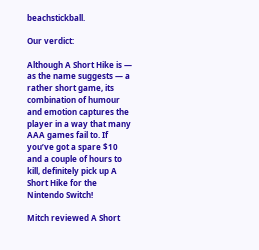beachstickball.

Our verdict:

Although A Short Hike is — as the name suggests — a rather short game, its combination of humour and emotion captures the player in a way that many AAA games fail to. If you’ve got a spare $10 and a couple of hours to kill, definitely pick up A Short Hike for the Nintendo Switch!

Mitch reviewed A Short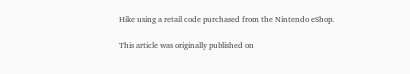Hike using a retail code purchased from the Nintendo eShop.

This article was originally published on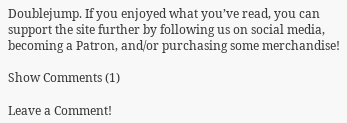Doublejump. If you enjoyed what you’ve read, you can support the site further by following us on social media, becoming a Patron, and/or purchasing some merchandise!

Show Comments (1)

Leave a Comment!